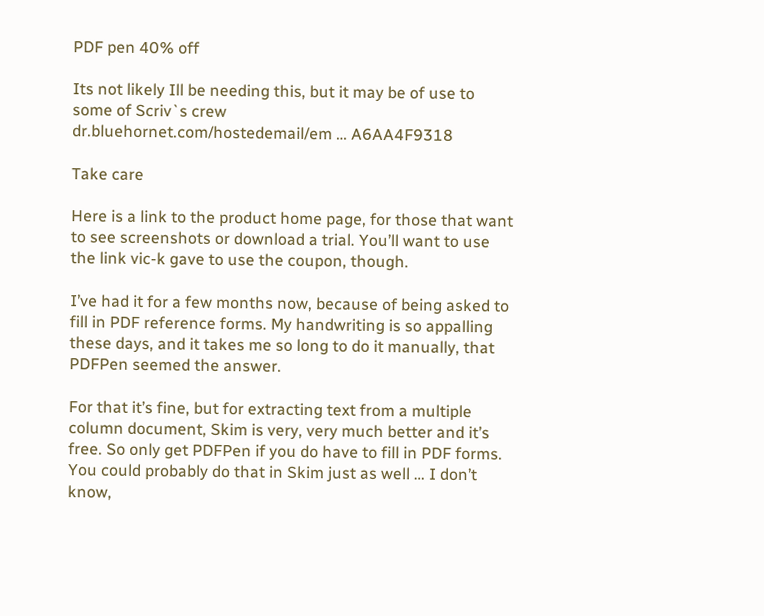PDF pen 40% off

Its not likely Ill be needing this, but it may be of use to some of Scriv`s crew
dr.bluehornet.com/hostedemail/em … A6AA4F9318

Take care

Here is a link to the product home page, for those that want to see screenshots or download a trial. You’ll want to use the link vic-k gave to use the coupon, though.

I’ve had it for a few months now, because of being asked to fill in PDF reference forms. My handwriting is so appalling these days, and it takes me so long to do it manually, that PDFPen seemed the answer.

For that it’s fine, but for extracting text from a multiple column document, Skim is very, very much better and it’s free. So only get PDFPen if you do have to fill in PDF forms. You could probably do that in Skim just as well … I don’t know,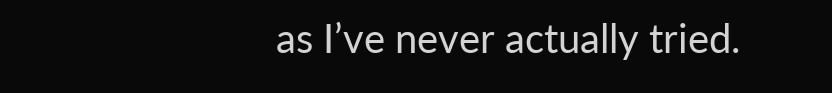as I’ve never actually tried.